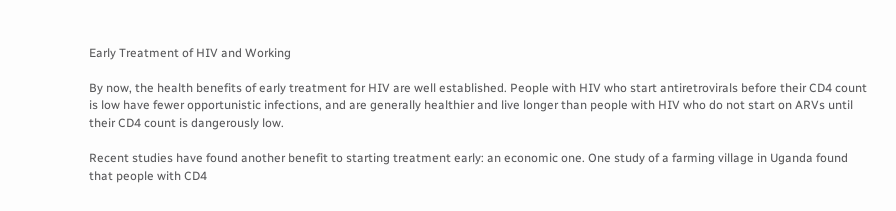Early Treatment of HIV and Working

By now, the health benefits of early treatment for HIV are well established. People with HIV who start antiretrovirals before their CD4 count is low have fewer opportunistic infections, and are generally healthier and live longer than people with HIV who do not start on ARVs until their CD4 count is dangerously low.

Recent studies have found another benefit to starting treatment early: an economic one. One study of a farming village in Uganda found that people with CD4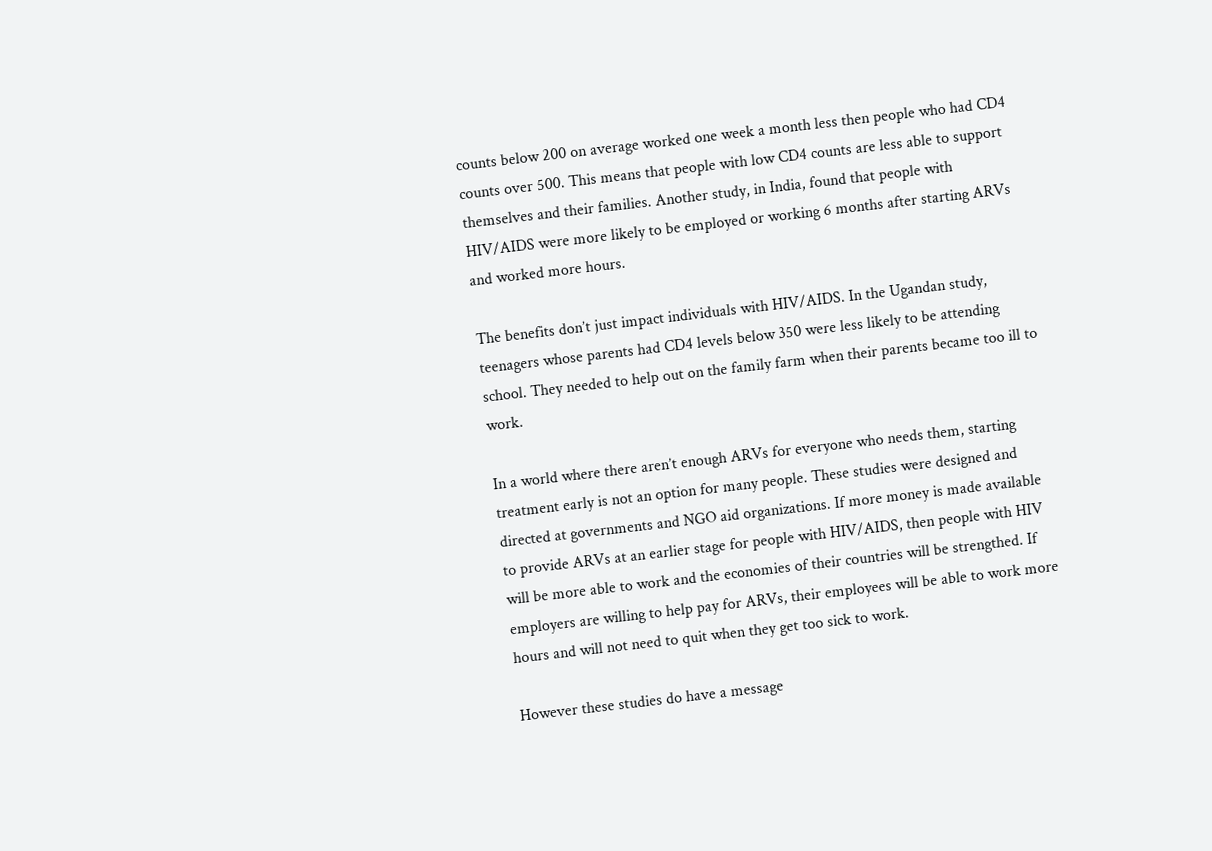counts below 200 on average worked one week a month less then people who had CD4 counts over 500. This means that people with low CD4 counts are less able to support themselves and their families. Another study, in India, found that people with HIV/AIDS were more likely to be employed or working 6 months after starting ARVs and worked more hours.

The benefits don’t just impact individuals with HIV/AIDS. In the Ugandan study, teenagers whose parents had CD4 levels below 350 were less likely to be attending school. They needed to help out on the family farm when their parents became too ill to work.

In a world where there aren’t enough ARVs for everyone who needs them, starting treatment early is not an option for many people. These studies were designed and directed at governments and NGO aid organizations. If more money is made available to provide ARVs at an earlier stage for people with HIV/AIDS, then people with HIV will be more able to work and the economies of their countries will be strengthed. If employers are willing to help pay for ARVs, their employees will be able to work more hours and will not need to quit when they get too sick to work.

However these studies do have a message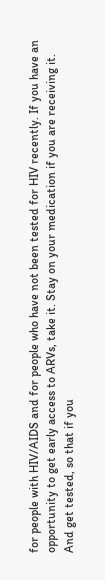for people with HIV/AIDS and for people who have not been tested for HIV recently. If you have an opportunity to get early access to ARVs, take it. Stay on your medication if you are receiving it. And get tested, so that if you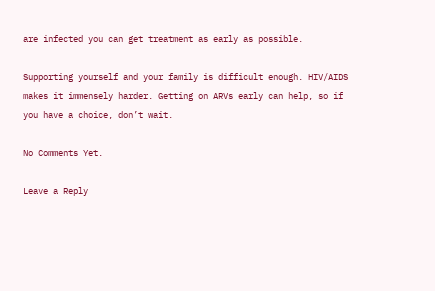are infected you can get treatment as early as possible.

Supporting yourself and your family is difficult enough. HIV/AIDS makes it immensely harder. Getting on ARVs early can help, so if you have a choice, don’t wait.

No Comments Yet.

Leave a Reply